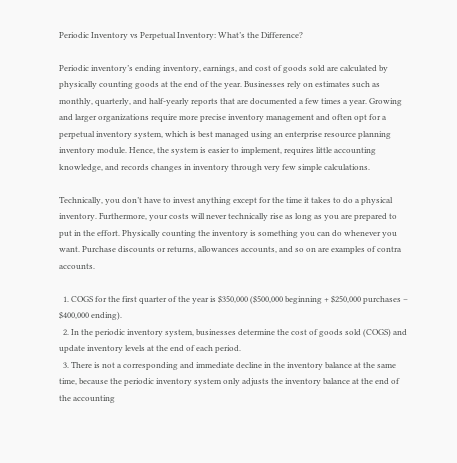Periodic Inventory vs Perpetual Inventory: What’s the Difference?

Periodic inventory’s ending inventory, earnings, and cost of goods sold are calculated by physically counting goods at the end of the year. Businesses rely on estimates such as monthly, quarterly, and half-yearly reports that are documented a few times a year. Growing and larger organizations require more precise inventory management and often opt for a perpetual inventory system, which is best managed using an enterprise resource planning inventory module. Hence, the system is easier to implement, requires little accounting knowledge, and records changes in inventory through very few simple calculations.

Technically, you don’t have to invest anything except for the time it takes to do a physical inventory. Furthermore, your costs will never technically rise as long as you are prepared to put in the effort. Physically counting the inventory is something you can do whenever you want. Purchase discounts or returns, allowances accounts, and so on are examples of contra accounts.

  1. COGS for the first quarter of the year is $350,000 ($500,000 beginning + $250,000 purchases – $400,000 ending).
  2. In the periodic inventory system, businesses determine the cost of goods sold (COGS) and update inventory levels at the end of each period.
  3. There is not a corresponding and immediate decline in the inventory balance at the same time, because the periodic inventory system only adjusts the inventory balance at the end of the accounting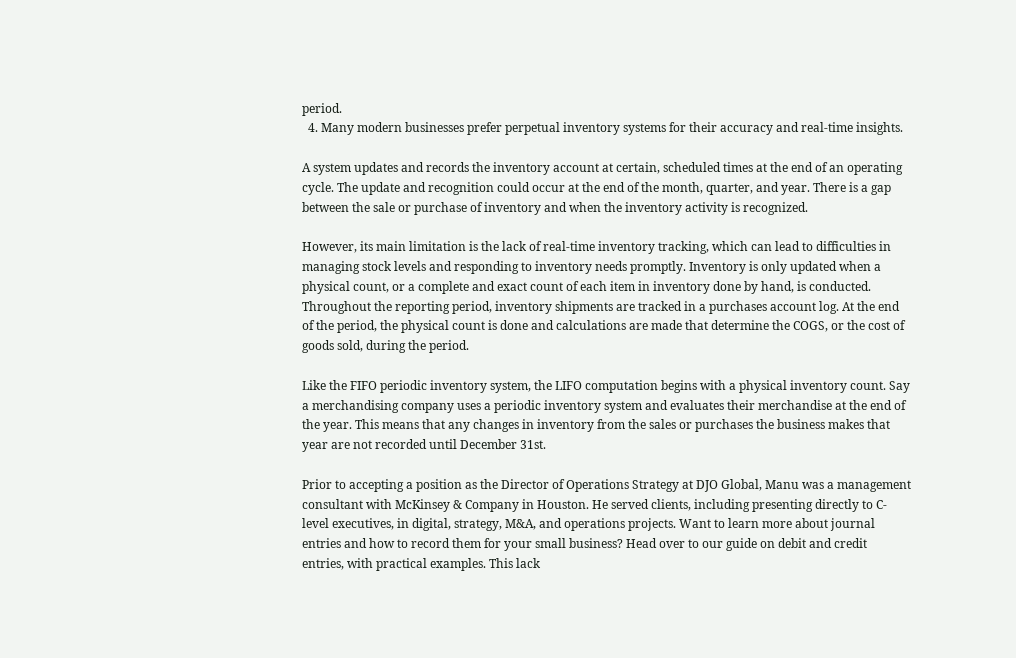period.
  4. Many modern businesses prefer perpetual inventory systems for their accuracy and real-time insights.

A system updates and records the inventory account at certain, scheduled times at the end of an operating cycle. The update and recognition could occur at the end of the month, quarter, and year. There is a gap between the sale or purchase of inventory and when the inventory activity is recognized.

However, its main limitation is the lack of real-time inventory tracking, which can lead to difficulties in managing stock levels and responding to inventory needs promptly. Inventory is only updated when a physical count, or a complete and exact count of each item in inventory done by hand, is conducted. Throughout the reporting period, inventory shipments are tracked in a purchases account log. At the end of the period, the physical count is done and calculations are made that determine the COGS, or the cost of goods sold, during the period.

Like the FIFO periodic inventory system, the LIFO computation begins with a physical inventory count. Say a merchandising company uses a periodic inventory system and evaluates their merchandise at the end of the year. This means that any changes in inventory from the sales or purchases the business makes that year are not recorded until December 31st.

Prior to accepting a position as the Director of Operations Strategy at DJO Global, Manu was a management consultant with McKinsey & Company in Houston. He served clients, including presenting directly to C-level executives, in digital, strategy, M&A, and operations projects. Want to learn more about journal entries and how to record them for your small business? Head over to our guide on debit and credit entries, with practical examples. This lack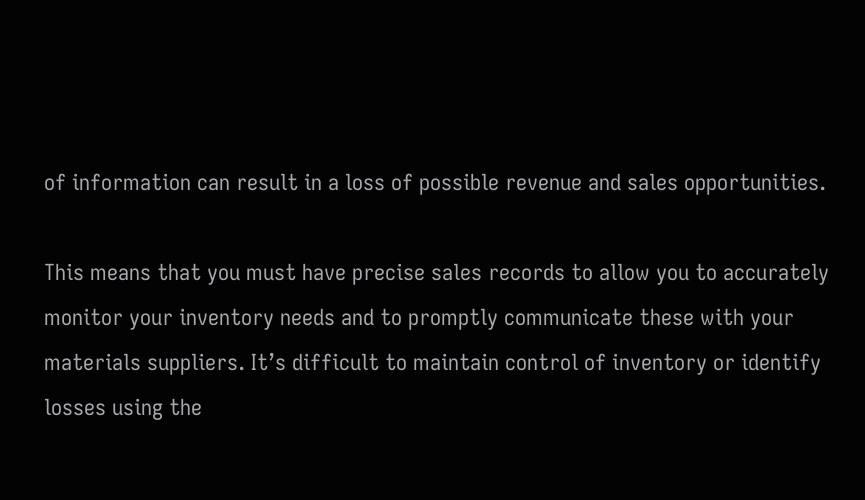of information can result in a loss of possible revenue and sales opportunities.

This means that you must have precise sales records to allow you to accurately monitor your inventory needs and to promptly communicate these with your materials suppliers. It’s difficult to maintain control of inventory or identify losses using the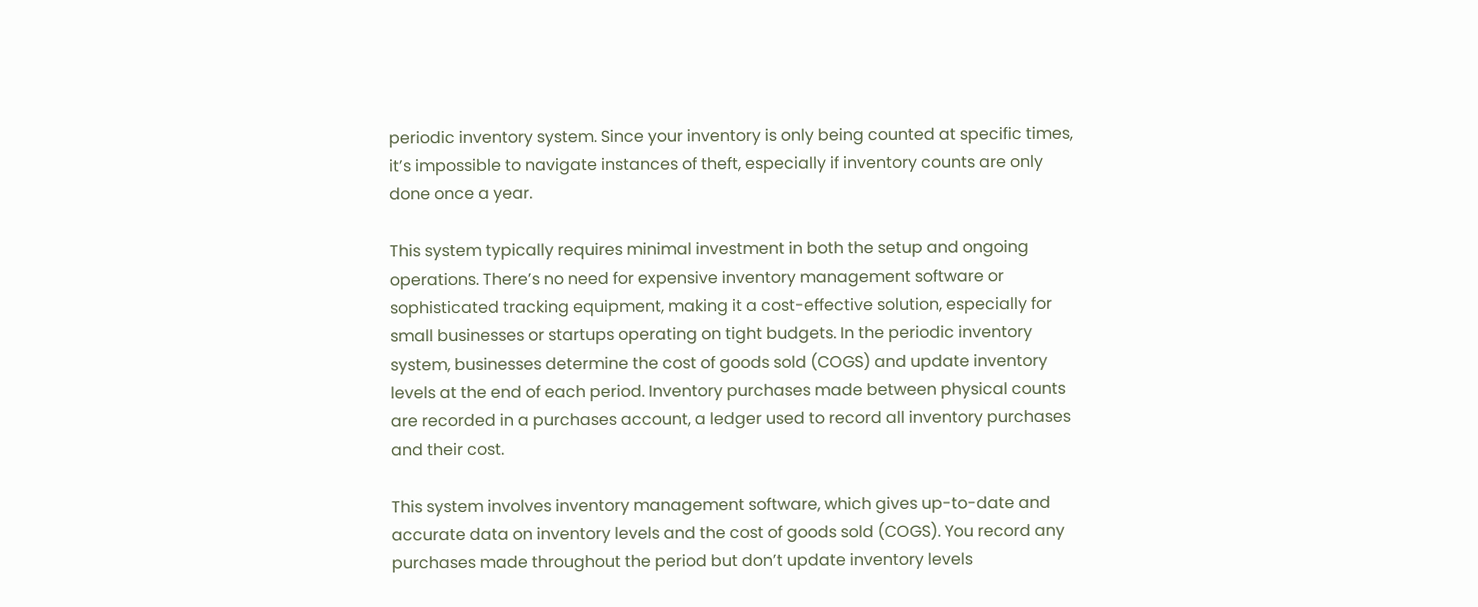periodic inventory system. Since your inventory is only being counted at specific times, it’s impossible to navigate instances of theft, especially if inventory counts are only done once a year.

This system typically requires minimal investment in both the setup and ongoing operations. There’s no need for expensive inventory management software or sophisticated tracking equipment, making it a cost-effective solution, especially for small businesses or startups operating on tight budgets. In the periodic inventory system, businesses determine the cost of goods sold (COGS) and update inventory levels at the end of each period. Inventory purchases made between physical counts are recorded in a purchases account, a ledger used to record all inventory purchases and their cost.

This system involves inventory management software, which gives up-to-date and accurate data on inventory levels and the cost of goods sold (COGS). You record any purchases made throughout the period but don’t update inventory levels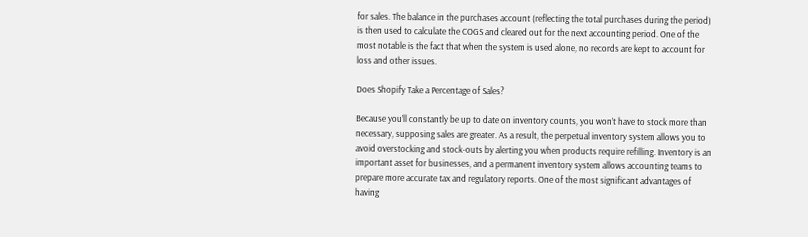for sales. The balance in the purchases account (reflecting the total purchases during the period) is then used to calculate the COGS and cleared out for the next accounting period. One of the most notable is the fact that when the system is used alone, no records are kept to account for loss and other issues.

Does Shopify Take a Percentage of Sales?

Because you’ll constantly be up to date on inventory counts, you won’t have to stock more than necessary, supposing sales are greater. As a result, the perpetual inventory system allows you to avoid overstocking and stock-outs by alerting you when products require refilling. Inventory is an important asset for businesses, and a permanent inventory system allows accounting teams to prepare more accurate tax and regulatory reports. One of the most significant advantages of having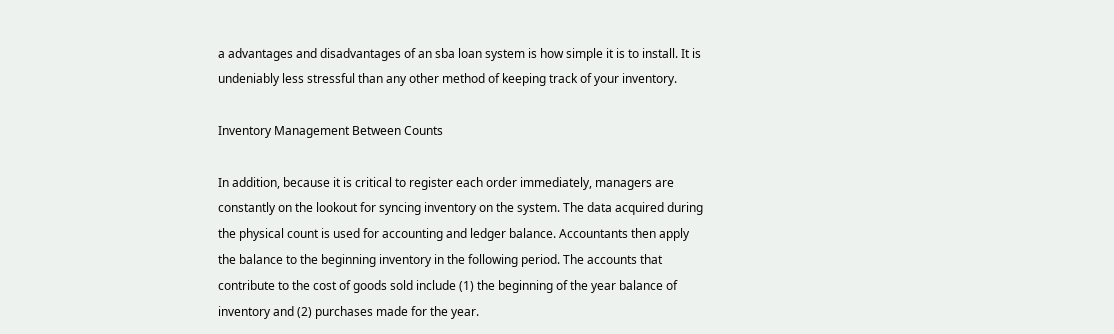a advantages and disadvantages of an sba loan system is how simple it is to install. It is undeniably less stressful than any other method of keeping track of your inventory.

Inventory Management Between Counts

In addition, because it is critical to register each order immediately, managers are constantly on the lookout for syncing inventory on the system. The data acquired during the physical count is used for accounting and ledger balance. Accountants then apply the balance to the beginning inventory in the following period. The accounts that contribute to the cost of goods sold include (1) the beginning of the year balance of inventory and (2) purchases made for the year.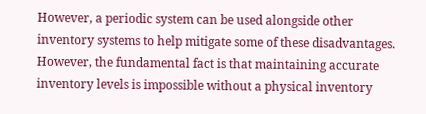However, a periodic system can be used alongside other inventory systems to help mitigate some of these disadvantages. However, the fundamental fact is that maintaining accurate inventory levels is impossible without a physical inventory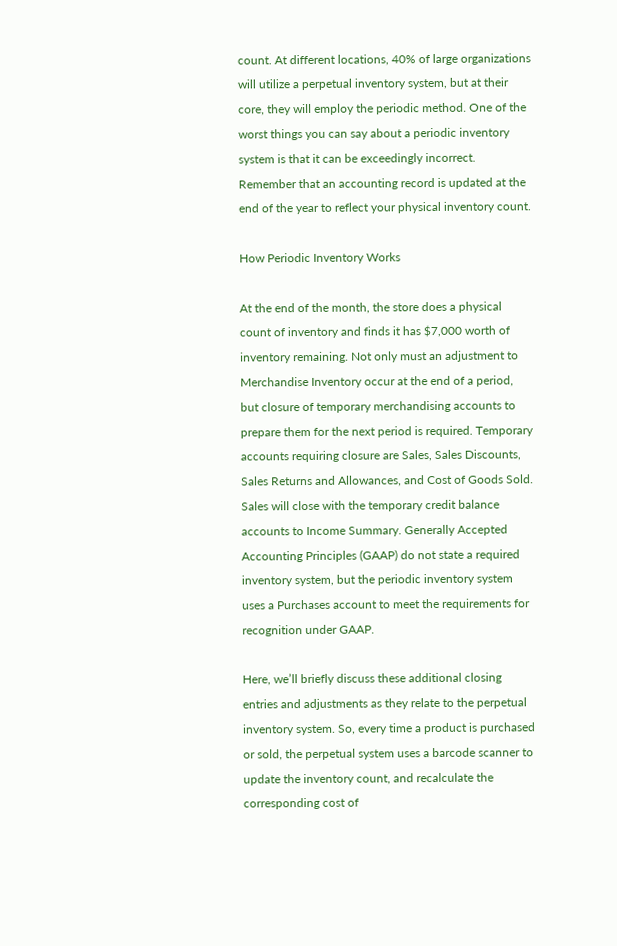count. At different locations, 40% of large organizations will utilize a perpetual inventory system, but at their core, they will employ the periodic method. One of the worst things you can say about a periodic inventory system is that it can be exceedingly incorrect. Remember that an accounting record is updated at the end of the year to reflect your physical inventory count.

How Periodic Inventory Works

At the end of the month, the store does a physical count of inventory and finds it has $7,000 worth of inventory remaining. Not only must an adjustment to Merchandise Inventory occur at the end of a period, but closure of temporary merchandising accounts to prepare them for the next period is required. Temporary accounts requiring closure are Sales, Sales Discounts, Sales Returns and Allowances, and Cost of Goods Sold. Sales will close with the temporary credit balance accounts to Income Summary. Generally Accepted Accounting Principles (GAAP) do not state a required inventory system, but the periodic inventory system uses a Purchases account to meet the requirements for recognition under GAAP.

Here, we’ll briefly discuss these additional closing entries and adjustments as they relate to the perpetual inventory system. So, every time a product is purchased or sold, the perpetual system uses a barcode scanner to update the inventory count, and recalculate the corresponding cost of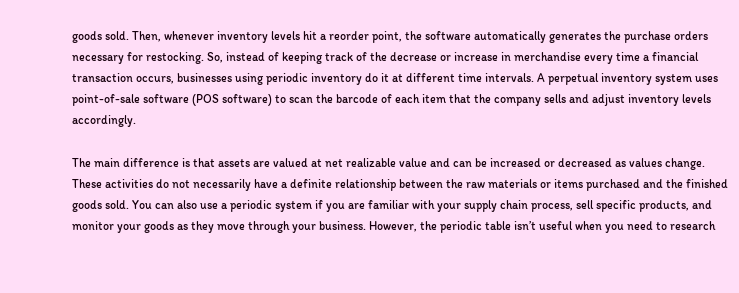goods sold. Then, whenever inventory levels hit a reorder point, the software automatically generates the purchase orders necessary for restocking. So, instead of keeping track of the decrease or increase in merchandise every time a financial transaction occurs, businesses using periodic inventory do it at different time intervals. A perpetual inventory system uses point-of-sale software (POS software) to scan the barcode of each item that the company sells and adjust inventory levels accordingly.

The main difference is that assets are valued at net realizable value and can be increased or decreased as values change. These activities do not necessarily have a definite relationship between the raw materials or items purchased and the finished goods sold. You can also use a periodic system if you are familiar with your supply chain process, sell specific products, and monitor your goods as they move through your business. However, the periodic table isn’t useful when you need to research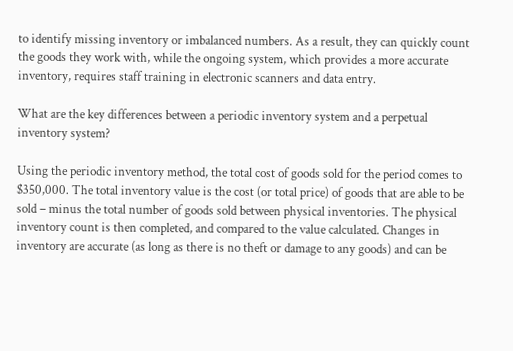to identify missing inventory or imbalanced numbers. As a result, they can quickly count the goods they work with, while the ongoing system, which provides a more accurate inventory, requires staff training in electronic scanners and data entry.

What are the key differences between a periodic inventory system and a perpetual inventory system?

Using the periodic inventory method, the total cost of goods sold for the period comes to $350,000. The total inventory value is the cost (or total price) of goods that are able to be sold – minus the total number of goods sold between physical inventories. The physical inventory count is then completed, and compared to the value calculated. Changes in inventory are accurate (as long as there is no theft or damage to any goods) and can be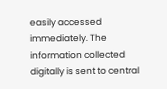easily accessed immediately. The information collected digitally is sent to central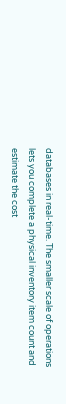databases in real-time. The smaller scale of operations lets you complete a physical inventory item count and estimate the cost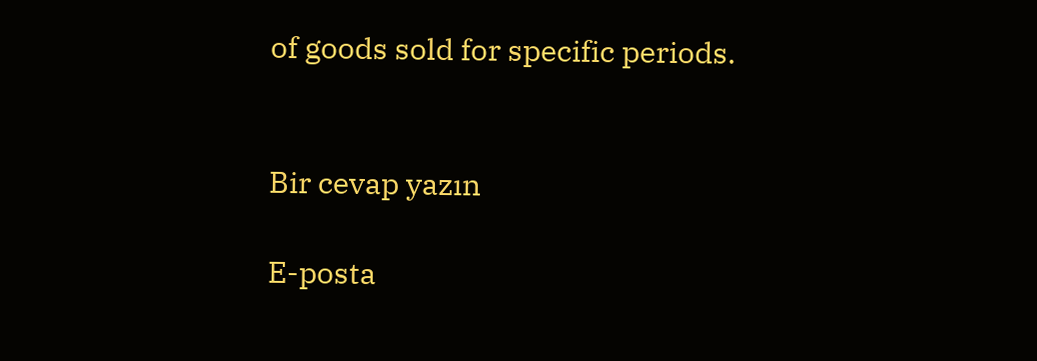of goods sold for specific periods.


Bir cevap yazın

E-posta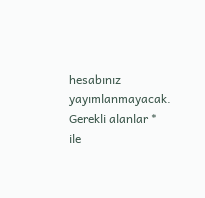hesabınız yayımlanmayacak. Gerekli alanlar * ile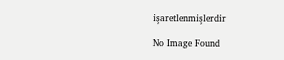işaretlenmişlerdir

No Image Found